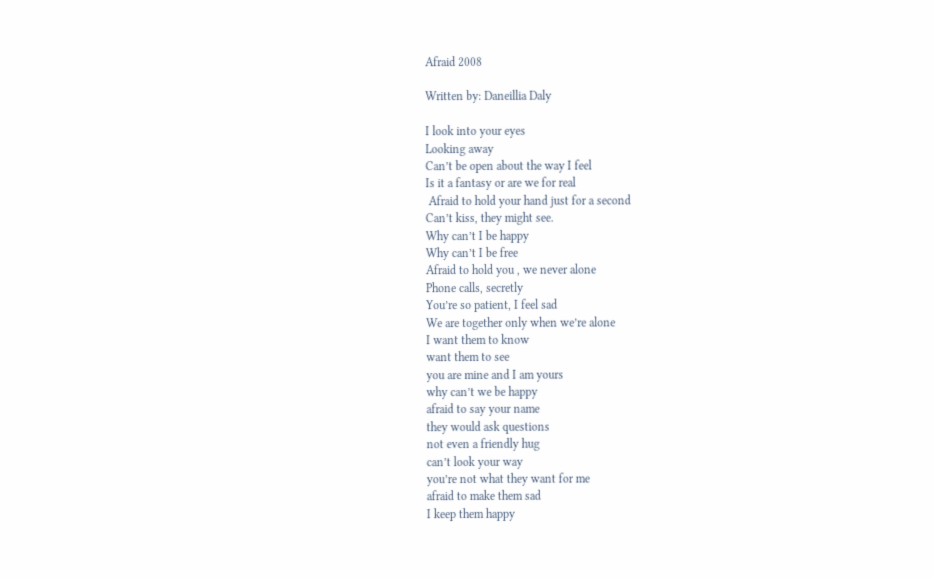Afraid 2008

Written by: Daneillia Daly

I look into your eyes
Looking away
Can’t be open about the way I feel
Is it a fantasy or are we for real
 Afraid to hold your hand just for a second
Can’t kiss, they might see.
Why can’t I be happy
Why can’t I be free
Afraid to hold you , we never alone
Phone calls, secretly
You’re so patient, I feel sad
We are together only when we’re alone
I want them to know
want them to see
you are mine and I am yours
why can’t we be happy
afraid to say your name
they would ask questions
not even a friendly hug
can’t look your way
you’re not what they want for me
afraid to make them sad
I keep them happy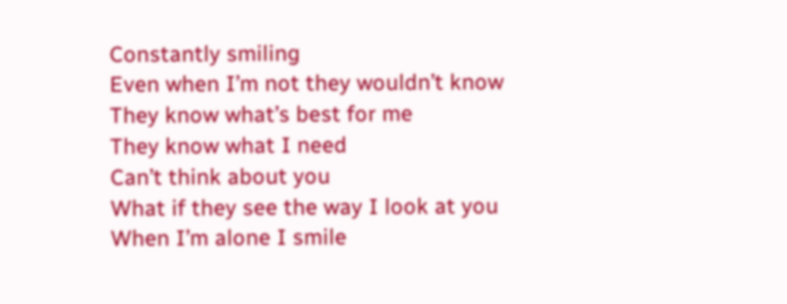Constantly smiling
Even when I’m not they wouldn’t know
They know what’s best for me
They know what I need
Can’t think about you
What if they see the way I look at you
When I’m alone I smile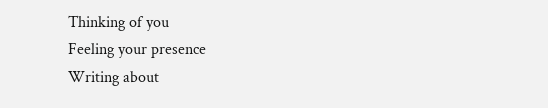Thinking of you
Feeling your presence
Writing about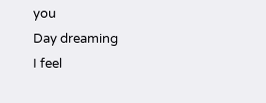you
Day dreaming
I feel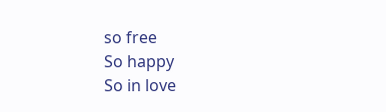so free
So happy
So in love